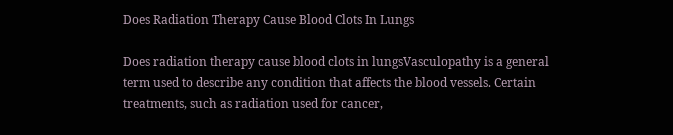Does Radiation Therapy Cause Blood Clots In Lungs

Does radiation therapy cause blood clots in lungsVasculopathy is a general term used to describe any condition that affects the blood vessels. Certain treatments, such as radiation used for cancer,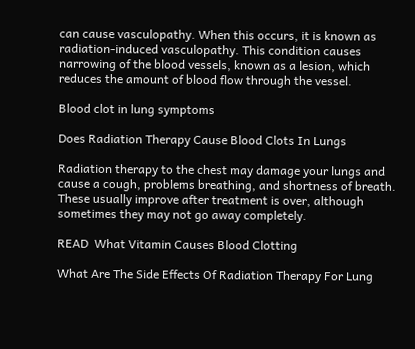can cause vasculopathy. When this occurs, it is known as radiation-induced vasculopathy. This condition causes narrowing of the blood vessels, known as a lesion, which reduces the amount of blood flow through the vessel.

Blood clot in lung symptoms

Does Radiation Therapy Cause Blood Clots In Lungs

Radiation therapy to the chest may damage your lungs and cause a cough, problems breathing, and shortness of breath. These usually improve after treatment is over, although sometimes they may not go away completely.

READ  What Vitamin Causes Blood Clotting

What Are The Side Effects Of Radiation Therapy For Lung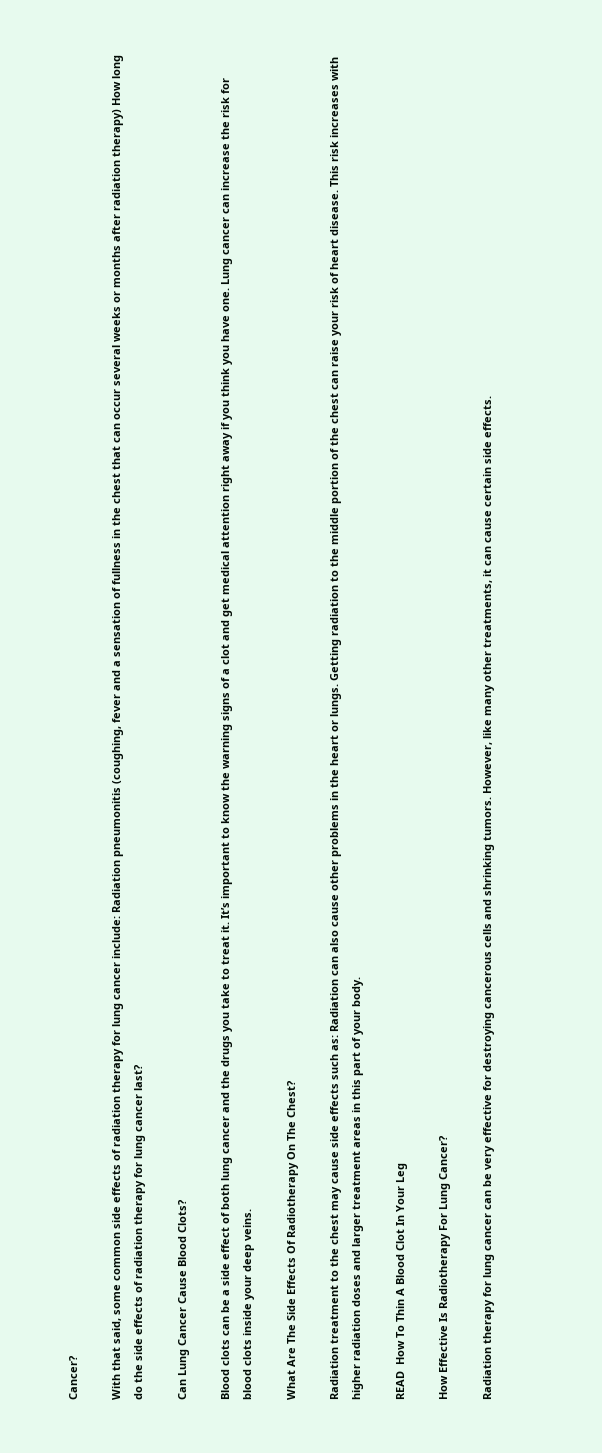Cancer?

With that said, some common side effects of radiation therapy for lung cancer include: Radiation pneumonitis (coughing, fever and a sensation of fullness in the chest that can occur several weeks or months after radiation therapy) How long do the side effects of radiation therapy for lung cancer last?

Can Lung Cancer Cause Blood Clots?

Blood clots can be a side effect of both lung cancer and the drugs you take to treat it. It’s important to know the warning signs of a clot and get medical attention right away if you think you have one. Lung cancer can increase the risk for blood clots inside your deep veins.

What Are The Side Effects Of Radiotherapy On The Chest?

Radiation treatment to the chest may cause side effects such as: Radiation can also cause other problems in the heart or lungs. Getting radiation to the middle portion of the chest can raise your risk of heart disease. This risk increases with higher radiation doses and larger treatment areas in this part of your body.

READ  How To Thin A Blood Clot In Your Leg

How Effective Is Radiotherapy For Lung Cancer?

Radiation therapy for lung cancer can be very effective for destroying cancerous cells and shrinking tumors. However, like many other treatments, it can cause certain side effects.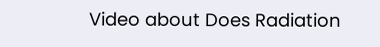Video about Does Radiation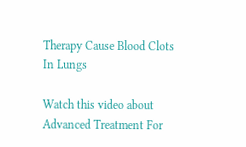Therapy Cause Blood Clots In Lungs

Watch this video about Advanced Treatment For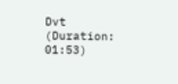Dvt (Duration: 01:53)